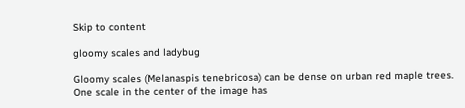Skip to content

gloomy scales and ladybug

Gloomy scales (Melanaspis tenebricosa) can be dense on urban red maple trees. One scale in the center of the image has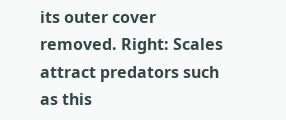its outer cover removed. Right: Scales attract predators such as this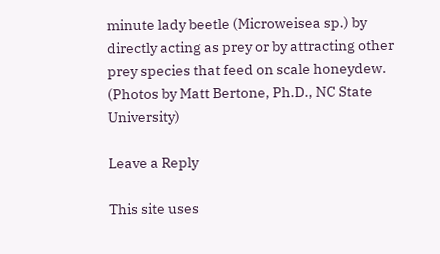minute lady beetle (Microweisea sp.) by directly acting as prey or by attracting other prey species that feed on scale honeydew. (Photos by Matt Bertone, Ph.D., NC State University)

Leave a Reply

This site uses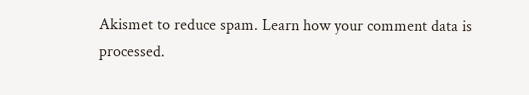Akismet to reduce spam. Learn how your comment data is processed.